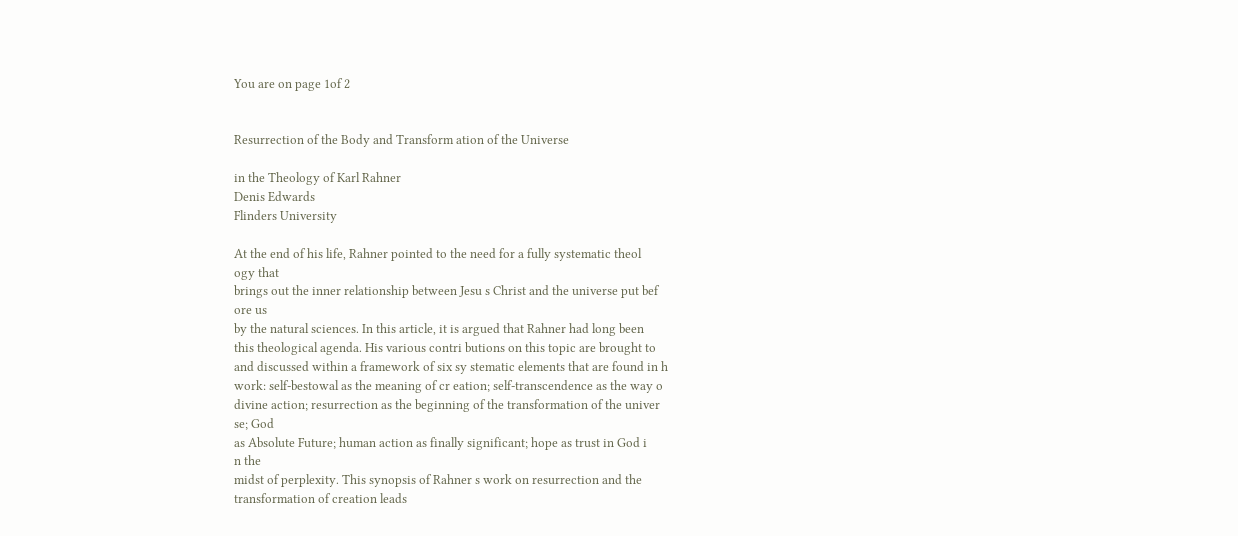You are on page 1of 2


Resurrection of the Body and Transform ation of the Universe

in the Theology of Karl Rahner
Denis Edwards
Flinders University

At the end of his life, Rahner pointed to the need for a fully systematic theol
ogy that
brings out the inner relationship between Jesu s Christ and the universe put bef
ore us
by the natural sciences. In this article, it is argued that Rahner had long been
this theological agenda. His various contri butions on this topic are brought to
and discussed within a framework of six sy stematic elements that are found in h
work: self-bestowal as the meaning of cr eation; self-transcendence as the way o
divine action; resurrection as the beginning of the transformation of the univer
se; God
as Absolute Future; human action as finally significant; hope as trust in God i
n the
midst of perplexity. This synopsis of Rahner s work on resurrection and the
transformation of creation leads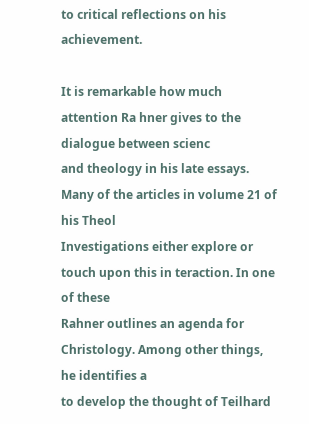to critical reflections on his achievement.

It is remarkable how much attention Ra hner gives to the dialogue between scienc
and theology in his late essays. Many of the articles in volume 21 of his Theol
Investigations either explore or touch upon this in teraction. In one of these
Rahner outlines an agenda for Christology. Among other things, he identifies a
to develop the thought of Teilhard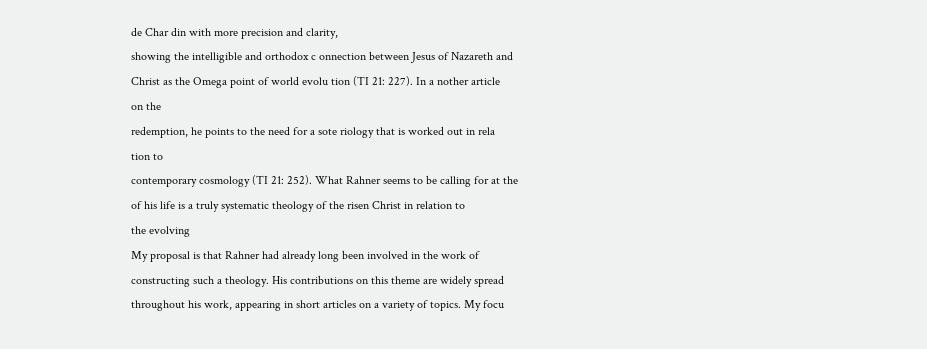de Char din with more precision and clarity,
showing the intelligible and orthodox c onnection between Jesus of Nazareth and
Christ as the Omega point of world evolu tion (TI 21: 227). In a nother article
on the
redemption, he points to the need for a sote riology that is worked out in rela
tion to
contemporary cosmology (TI 21: 252). What Rahner seems to be calling for at the
of his life is a truly systematic theology of the risen Christ in relation to
the evolving
My proposal is that Rahner had already long been involved in the work of
constructing such a theology. His contributions on this theme are widely spread
throughout his work, appearing in short articles on a variety of topics. My focu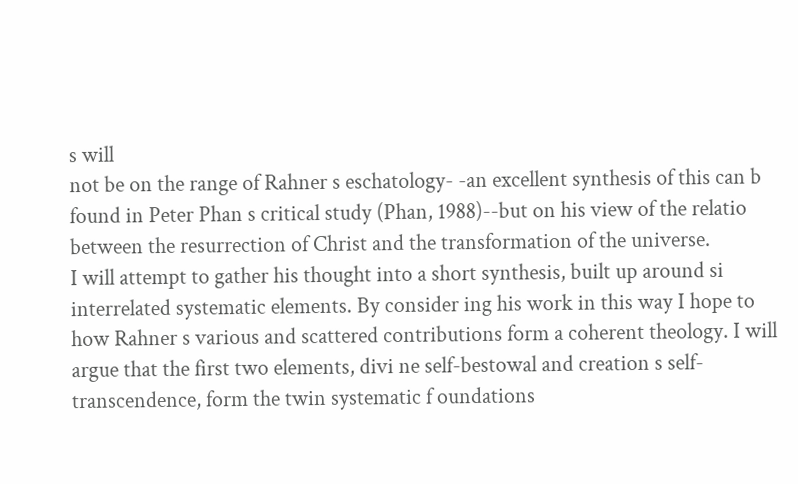s will
not be on the range of Rahner s eschatology- -an excellent synthesis of this can b
found in Peter Phan s critical study (Phan, 1988)--but on his view of the relatio
between the resurrection of Christ and the transformation of the universe.
I will attempt to gather his thought into a short synthesis, built up around si
interrelated systematic elements. By consider ing his work in this way I hope to
how Rahner s various and scattered contributions form a coherent theology. I will
argue that the first two elements, divi ne self-bestowal and creation s self-
transcendence, form the twin systematic f oundations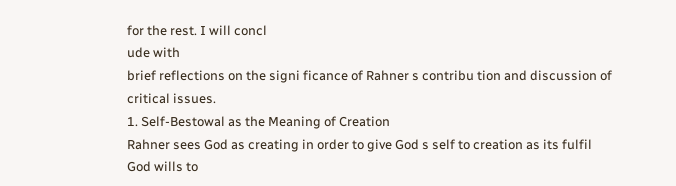for the rest. I will concl
ude with
brief reflections on the signi ficance of Rahner s contribu tion and discussion of
critical issues.
1. Self-Bestowal as the Meaning of Creation
Rahner sees God as creating in order to give God s self to creation as its fulfil
God wills to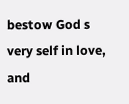bestow God s very self in love, and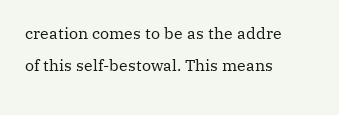creation comes to be as the addre
of this self-bestowal. This means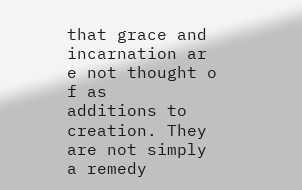that grace and incarnation ar e not thought o
f as
additions to creation. They are not simply a remedy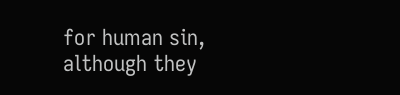for human sin, although they